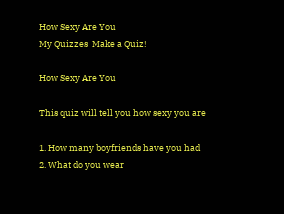How Sexy Are You
My Quizzes  Make a Quiz!

How Sexy Are You

This quiz will tell you how sexy you are

1. How many boyfriends have you had
2. What do you wear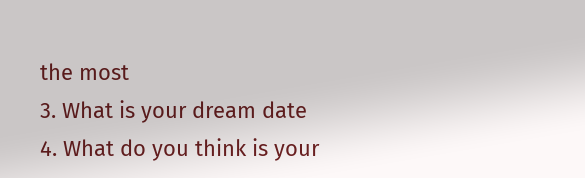the most
3. What is your dream date
4. What do you think is your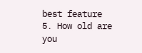best feature
5. How old are you